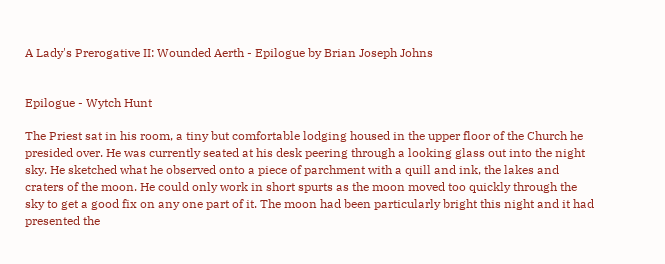A Lady's Prerogative II: Wounded Aerth - Epilogue by Brian Joseph Johns


Epilogue - Wytch Hunt

The Priest sat in his room, a tiny but comfortable lodging housed in the upper floor of the Church he presided over. He was currently seated at his desk peering through a looking glass out into the night sky. He sketched what he observed onto a piece of parchment with a quill and ink, the lakes and craters of the moon. He could only work in short spurts as the moon moved too quickly through the sky to get a good fix on any one part of it. The moon had been particularly bright this night and it had presented the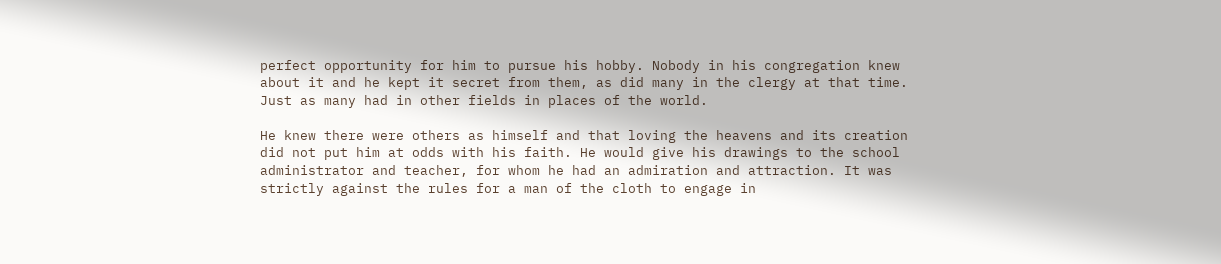perfect opportunity for him to pursue his hobby. Nobody in his congregation knew about it and he kept it secret from them, as did many in the clergy at that time. Just as many had in other fields in places of the world.

He knew there were others as himself and that loving the heavens and its creation did not put him at odds with his faith. He would give his drawings to the school administrator and teacher, for whom he had an admiration and attraction. It was strictly against the rules for a man of the cloth to engage in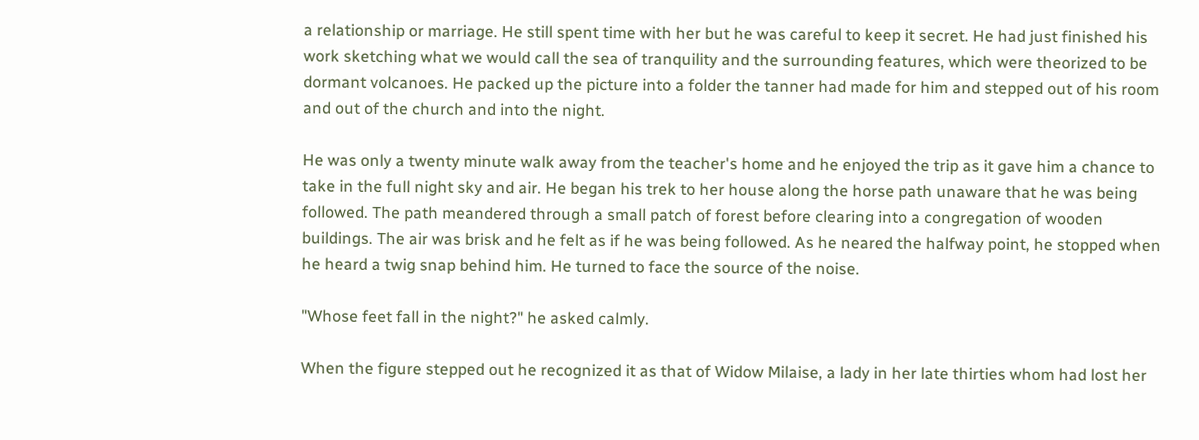a relationship or marriage. He still spent time with her but he was careful to keep it secret. He had just finished his work sketching what we would call the sea of tranquility and the surrounding features, which were theorized to be dormant volcanoes. He packed up the picture into a folder the tanner had made for him and stepped out of his room and out of the church and into the night.

He was only a twenty minute walk away from the teacher's home and he enjoyed the trip as it gave him a chance to take in the full night sky and air. He began his trek to her house along the horse path unaware that he was being followed. The path meandered through a small patch of forest before clearing into a congregation of wooden buildings. The air was brisk and he felt as if he was being followed. As he neared the halfway point, he stopped when he heard a twig snap behind him. He turned to face the source of the noise.

"Whose feet fall in the night?" he asked calmly.

When the figure stepped out he recognized it as that of Widow Milaise, a lady in her late thirties whom had lost her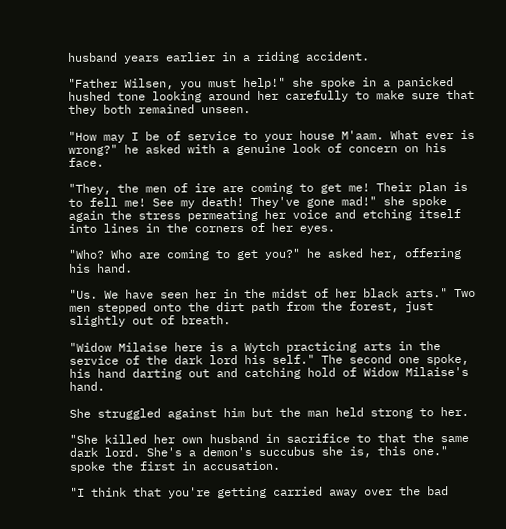husband years earlier in a riding accident.

"Father Wilsen, you must help!" she spoke in a panicked hushed tone looking around her carefully to make sure that they both remained unseen.

"How may I be of service to your house M'aam. What ever is wrong?" he asked with a genuine look of concern on his face.

"They, the men of ire are coming to get me! Their plan is to fell me! See my death! They've gone mad!" she spoke again the stress permeating her voice and etching itself into lines in the corners of her eyes.

"Who? Who are coming to get you?" he asked her, offering his hand.

"Us. We have seen her in the midst of her black arts." Two men stepped onto the dirt path from the forest, just slightly out of breath.

"Widow Milaise here is a Wytch practicing arts in the service of the dark lord his self." The second one spoke, his hand darting out and catching hold of Widow Milaise's hand.

She struggled against him but the man held strong to her.

"She killed her own husband in sacrifice to that the same dark lord. She's a demon's succubus she is, this one." spoke the first in accusation.

"I think that you're getting carried away over the bad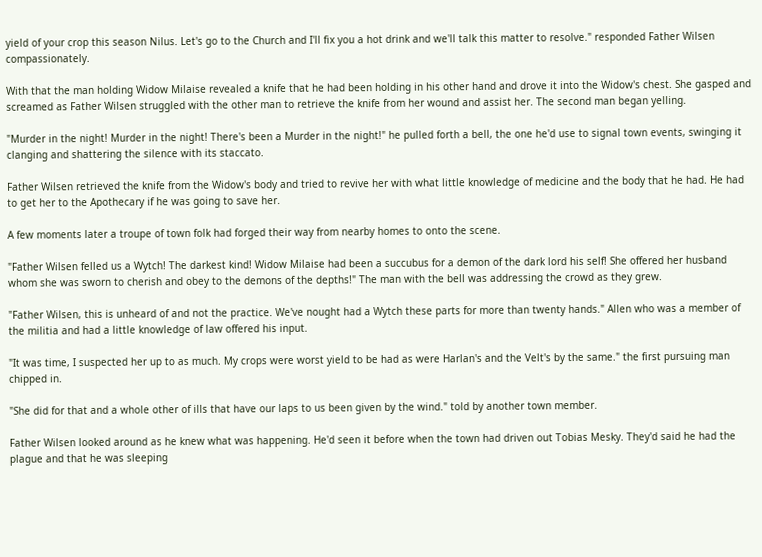yield of your crop this season Nilus. Let's go to the Church and I'll fix you a hot drink and we'll talk this matter to resolve." responded Father Wilsen compassionately.

With that the man holding Widow Milaise revealed a knife that he had been holding in his other hand and drove it into the Widow's chest. She gasped and screamed as Father Wilsen struggled with the other man to retrieve the knife from her wound and assist her. The second man began yelling.

"Murder in the night! Murder in the night! There's been a Murder in the night!" he pulled forth a bell, the one he'd use to signal town events, swinging it clanging and shattering the silence with its staccato.

Father Wilsen retrieved the knife from the Widow's body and tried to revive her with what little knowledge of medicine and the body that he had. He had to get her to the Apothecary if he was going to save her.

A few moments later a troupe of town folk had forged their way from nearby homes to onto the scene.

"Father Wilsen felled us a Wytch! The darkest kind! Widow Milaise had been a succubus for a demon of the dark lord his self! She offered her husband whom she was sworn to cherish and obey to the demons of the depths!" The man with the bell was addressing the crowd as they grew.

"Father Wilsen, this is unheard of and not the practice. We've nought had a Wytch these parts for more than twenty hands." Allen who was a member of the militia and had a little knowledge of law offered his input.

"It was time, I suspected her up to as much. My crops were worst yield to be had as were Harlan's and the Velt's by the same." the first pursuing man chipped in.

"She did for that and a whole other of ills that have our laps to us been given by the wind." told by another town member.

Father Wilsen looked around as he knew what was happening. He'd seen it before when the town had driven out Tobias Mesky. They'd said he had the plague and that he was sleeping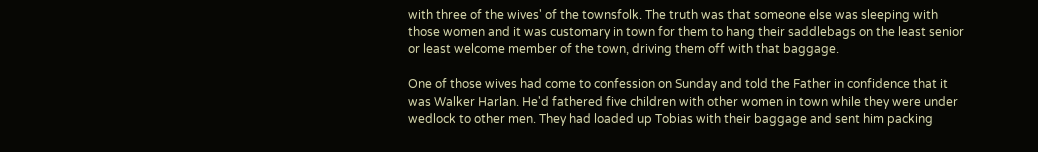with three of the wives' of the townsfolk. The truth was that someone else was sleeping with those women and it was customary in town for them to hang their saddlebags on the least senior or least welcome member of the town, driving them off with that baggage.

One of those wives had come to confession on Sunday and told the Father in confidence that it was Walker Harlan. He'd fathered five children with other women in town while they were under wedlock to other men. They had loaded up Tobias with their baggage and sent him packing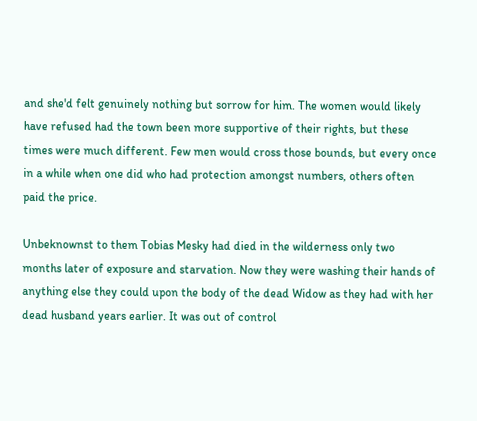and she'd felt genuinely nothing but sorrow for him. The women would likely have refused had the town been more supportive of their rights, but these times were much different. Few men would cross those bounds, but every once in a while when one did who had protection amongst numbers, others often paid the price.

Unbeknownst to them Tobias Mesky had died in the wilderness only two months later of exposure and starvation. Now they were washing their hands of anything else they could upon the body of the dead Widow as they had with her dead husband years earlier. It was out of control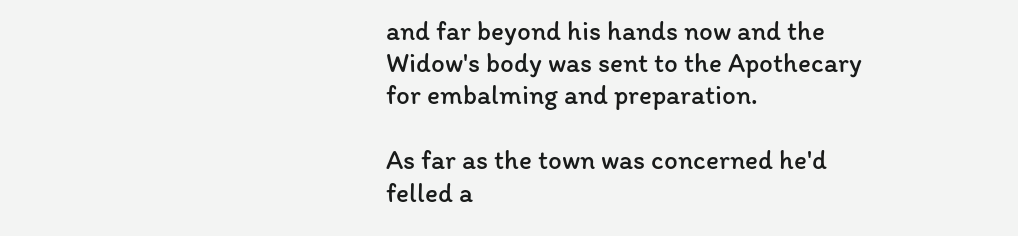and far beyond his hands now and the Widow's body was sent to the Apothecary for embalming and preparation.

As far as the town was concerned he'd felled a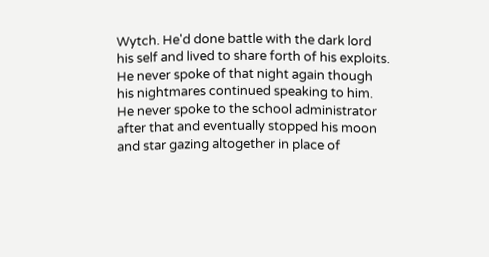Wytch. He'd done battle with the dark lord his self and lived to share forth of his exploits. He never spoke of that night again though his nightmares continued speaking to him. He never spoke to the school administrator after that and eventually stopped his moon and star gazing altogether in place of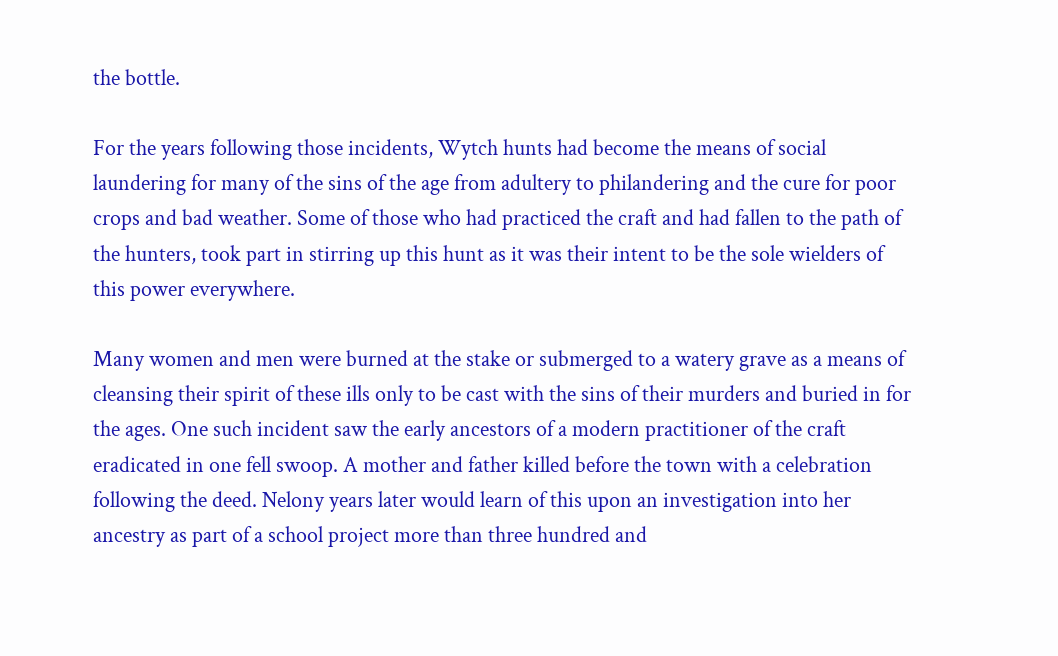the bottle.

For the years following those incidents, Wytch hunts had become the means of social laundering for many of the sins of the age from adultery to philandering and the cure for poor crops and bad weather. Some of those who had practiced the craft and had fallen to the path of the hunters, took part in stirring up this hunt as it was their intent to be the sole wielders of this power everywhere.

Many women and men were burned at the stake or submerged to a watery grave as a means of cleansing their spirit of these ills only to be cast with the sins of their murders and buried in for the ages. One such incident saw the early ancestors of a modern practitioner of the craft eradicated in one fell swoop. A mother and father killed before the town with a celebration following the deed. Nelony years later would learn of this upon an investigation into her ancestry as part of a school project more than three hundred and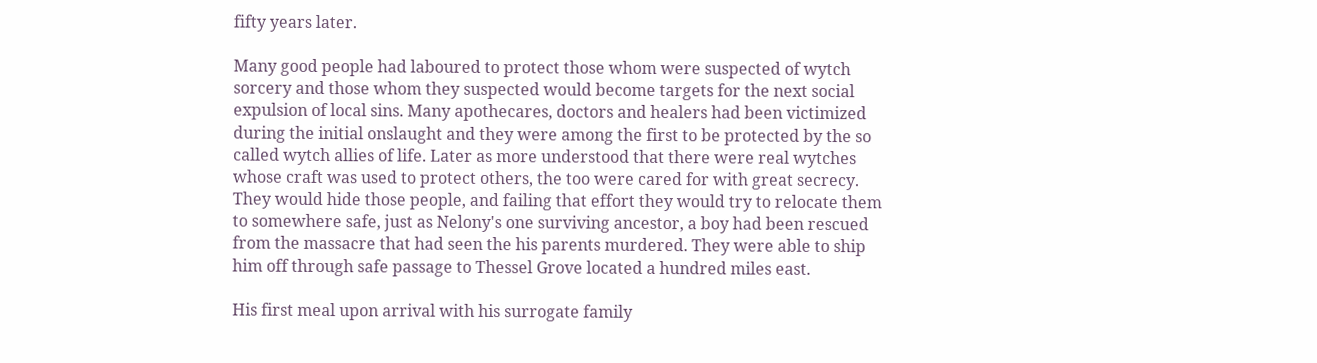fifty years later.

Many good people had laboured to protect those whom were suspected of wytch sorcery and those whom they suspected would become targets for the next social expulsion of local sins. Many apothecares, doctors and healers had been victimized during the initial onslaught and they were among the first to be protected by the so called wytch allies of life. Later as more understood that there were real wytches whose craft was used to protect others, the too were cared for with great secrecy. They would hide those people, and failing that effort they would try to relocate them to somewhere safe, just as Nelony's one surviving ancestor, a boy had been rescued from the massacre that had seen the his parents murdered. They were able to ship him off through safe passage to Thessel Grove located a hundred miles east.

His first meal upon arrival with his surrogate family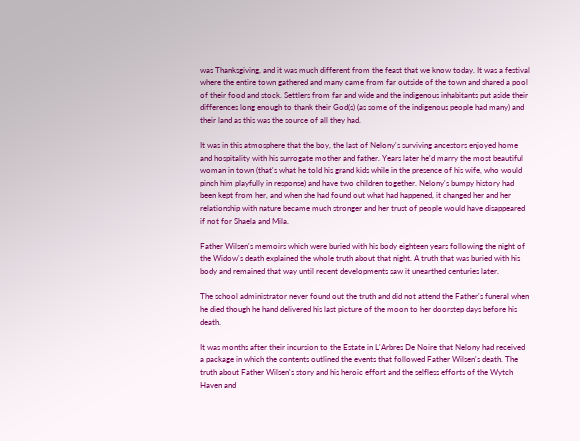was Thanksgiving, and it was much different from the feast that we know today. It was a festival where the entire town gathered and many came from far outside of the town and shared a pool of their food and stock. Settlers from far and wide and the indigenous inhabitants put aside their differences long enough to thank their God(s) (as some of the indigenous people had many) and their land as this was the source of all they had.

It was in this atmosphere that the boy, the last of Nelony's surviving ancestors enjoyed home and hospitality with his surrogate mother and father. Years later he'd marry the most beautiful woman in town (that's what he told his grand kids while in the presence of his wife, who would pinch him playfully in response) and have two children together. Nelony's bumpy history had been kept from her, and when she had found out what had happened, it changed her and her relationship with nature became much stronger and her trust of people would have disappeared if not for Shaela and Mila.

Father Wilsen's memoirs which were buried with his body eighteen years following the night of the Widow's death explained the whole truth about that night. A truth that was buried with his body and remained that way until recent developments saw it unearthed centuries later.

The school administrator never found out the truth and did not attend the Father's funeral when he died though he hand delivered his last picture of the moon to her doorstep days before his death.

It was months after their incursion to the Estate in L'Arbres De Noire that Nelony had received a package in which the contents outlined the events that followed Father Wilsen's death. The truth about Father Wilsen's story and his heroic effort and the selfless efforts of the Wytch Haven and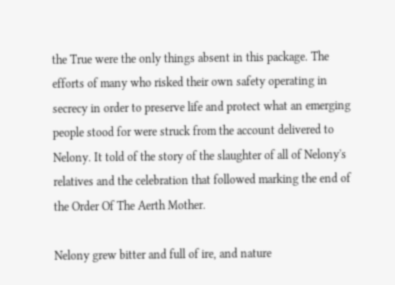the True were the only things absent in this package. The efforts of many who risked their own safety operating in secrecy in order to preserve life and protect what an emerging people stood for were struck from the account delivered to Nelony. It told of the story of the slaughter of all of Nelony's relatives and the celebration that followed marking the end of the Order Of The Aerth Mother.

Nelony grew bitter and full of ire, and nature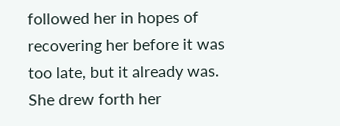followed her in hopes of recovering her before it was too late, but it already was. She drew forth her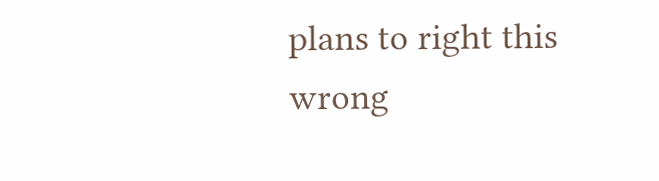plans to right this wrong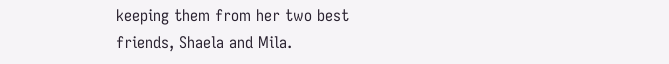keeping them from her two best friends, Shaela and Mila.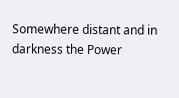Somewhere distant and in darkness the Power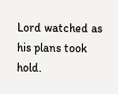Lord watched as his plans took hold.